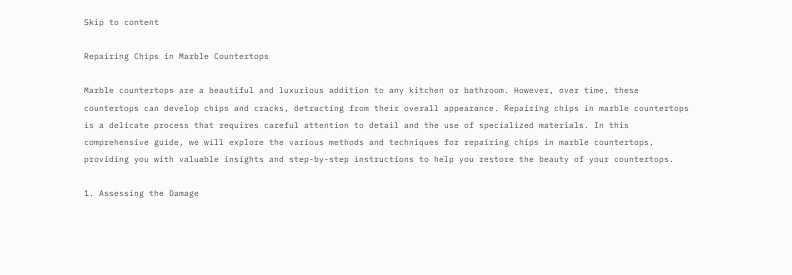Skip to content

Repairing Chips in Marble Countertops

Marble countertops are a beautiful and luxurious addition to any kitchen or bathroom. However, over time, these countertops can develop chips and cracks, detracting from their overall appearance. Repairing chips in marble countertops is a delicate process that requires careful attention to detail and the use of specialized materials. In this comprehensive guide, we will explore the various methods and techniques for repairing chips in marble countertops, providing you with valuable insights and step-by-step instructions to help you restore the beauty of your countertops.

1. Assessing the Damage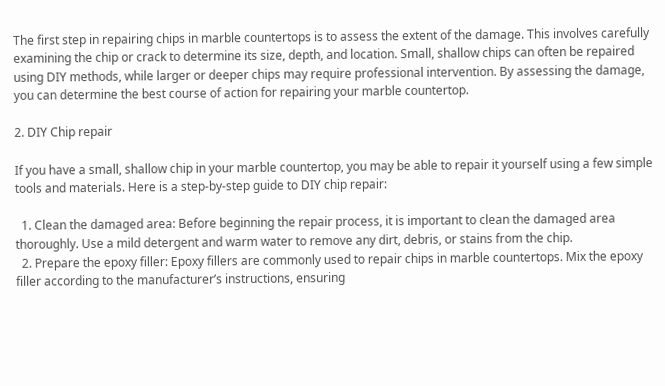The first step in repairing chips in marble countertops is to assess the extent of the damage. This involves carefully examining the chip or crack to determine its size, depth, and location. Small, shallow chips can often be repaired using DIY methods, while larger or deeper chips may require professional intervention. By assessing the damage, you can determine the best course of action for repairing your marble countertop.

2. DIY Chip repair

If you have a small, shallow chip in your marble countertop, you may be able to repair it yourself using a few simple tools and materials. Here is a step-by-step guide to DIY chip repair:

  1. Clean the damaged area: Before beginning the repair process, it is important to clean the damaged area thoroughly. Use a mild detergent and warm water to remove any dirt, debris, or stains from the chip.
  2. Prepare the epoxy filler: Epoxy fillers are commonly used to repair chips in marble countertops. Mix the epoxy filler according to the manufacturer’s instructions, ensuring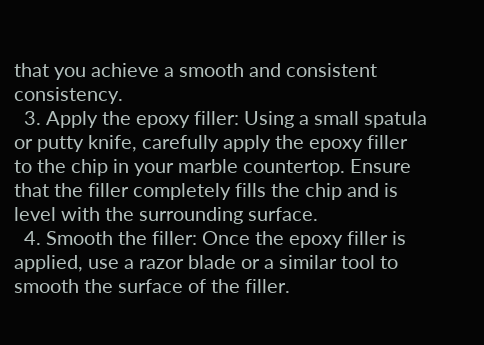that you achieve a smooth and consistent consistency.
  3. Apply the epoxy filler: Using a small spatula or putty knife, carefully apply the epoxy filler to the chip in your marble countertop. Ensure that the filler completely fills the chip and is level with the surrounding surface.
  4. Smooth the filler: Once the epoxy filler is applied, use a razor blade or a similar tool to smooth the surface of the filler.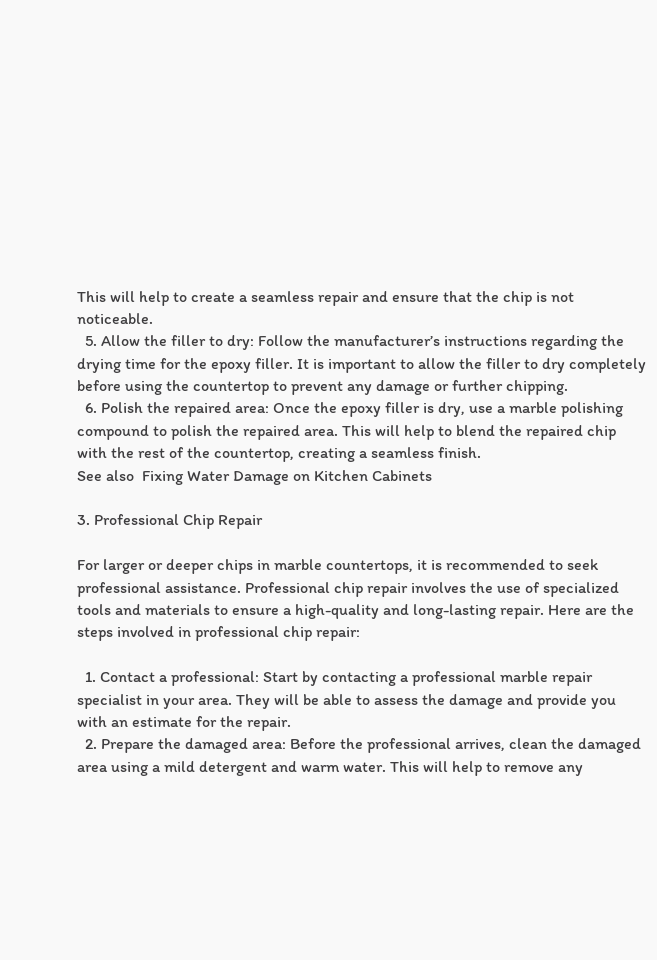This will help to create a seamless repair and ensure that the chip is not noticeable.
  5. Allow the filler to dry: Follow the manufacturer’s instructions regarding the drying time for the epoxy filler. It is important to allow the filler to dry completely before using the countertop to prevent any damage or further chipping.
  6. Polish the repaired area: Once the epoxy filler is dry, use a marble polishing compound to polish the repaired area. This will help to blend the repaired chip with the rest of the countertop, creating a seamless finish.
See also  Fixing Water Damage on Kitchen Cabinets

3. Professional Chip Repair

For larger or deeper chips in marble countertops, it is recommended to seek professional assistance. Professional chip repair involves the use of specialized tools and materials to ensure a high-quality and long-lasting repair. Here are the steps involved in professional chip repair:

  1. Contact a professional: Start by contacting a professional marble repair specialist in your area. They will be able to assess the damage and provide you with an estimate for the repair.
  2. Prepare the damaged area: Before the professional arrives, clean the damaged area using a mild detergent and warm water. This will help to remove any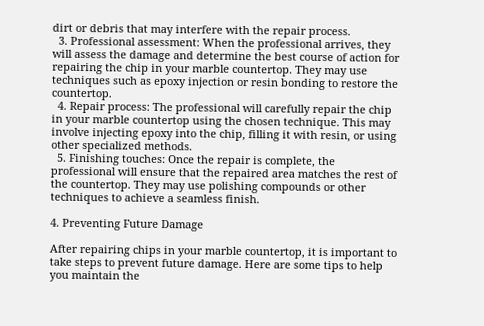dirt or debris that may interfere with the repair process.
  3. Professional assessment: When the professional arrives, they will assess the damage and determine the best course of action for repairing the chip in your marble countertop. They may use techniques such as epoxy injection or resin bonding to restore the countertop.
  4. Repair process: The professional will carefully repair the chip in your marble countertop using the chosen technique. This may involve injecting epoxy into the chip, filling it with resin, or using other specialized methods.
  5. Finishing touches: Once the repair is complete, the professional will ensure that the repaired area matches the rest of the countertop. They may use polishing compounds or other techniques to achieve a seamless finish.

4. Preventing Future Damage

After repairing chips in your marble countertop, it is important to take steps to prevent future damage. Here are some tips to help you maintain the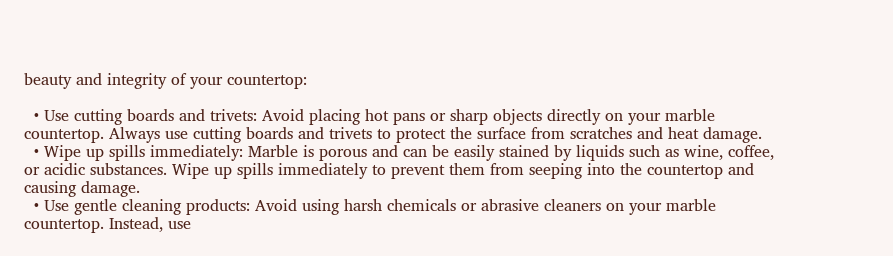beauty and integrity of your countertop:

  • Use cutting boards and trivets: Avoid placing hot pans or sharp objects directly on your marble countertop. Always use cutting boards and trivets to protect the surface from scratches and heat damage.
  • Wipe up spills immediately: Marble is porous and can be easily stained by liquids such as wine, coffee, or acidic substances. Wipe up spills immediately to prevent them from seeping into the countertop and causing damage.
  • Use gentle cleaning products: Avoid using harsh chemicals or abrasive cleaners on your marble countertop. Instead, use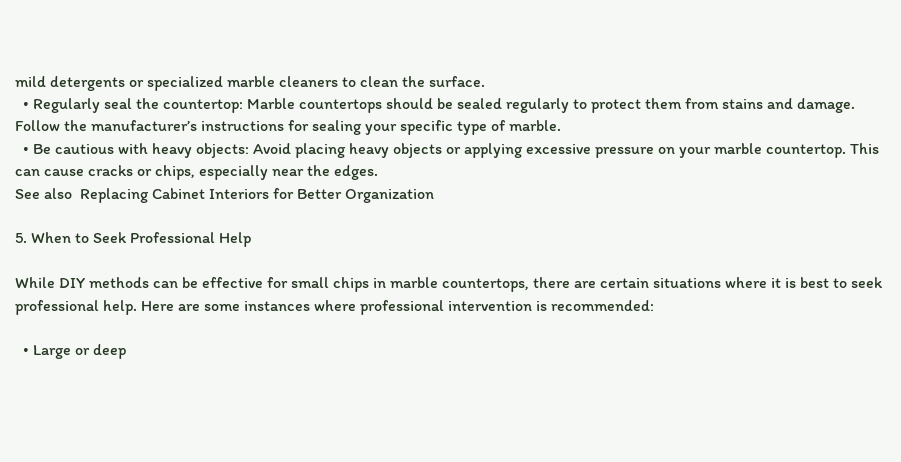mild detergents or specialized marble cleaners to clean the surface.
  • Regularly seal the countertop: Marble countertops should be sealed regularly to protect them from stains and damage. Follow the manufacturer’s instructions for sealing your specific type of marble.
  • Be cautious with heavy objects: Avoid placing heavy objects or applying excessive pressure on your marble countertop. This can cause cracks or chips, especially near the edges.
See also  Replacing Cabinet Interiors for Better Organization

5. When to Seek Professional Help

While DIY methods can be effective for small chips in marble countertops, there are certain situations where it is best to seek professional help. Here are some instances where professional intervention is recommended:

  • Large or deep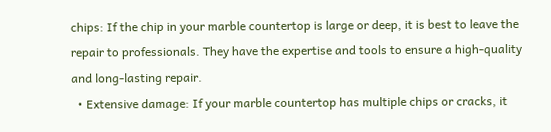chips: If the chip in your marble countertop is large or deep, it is best to leave the repair to professionals. They have the expertise and tools to ensure a high-quality and long-lasting repair.
  • Extensive damage: If your marble countertop has multiple chips or cracks, it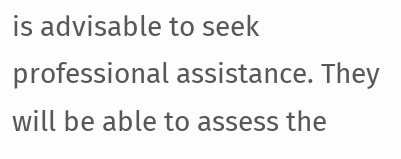is advisable to seek professional assistance. They will be able to assess the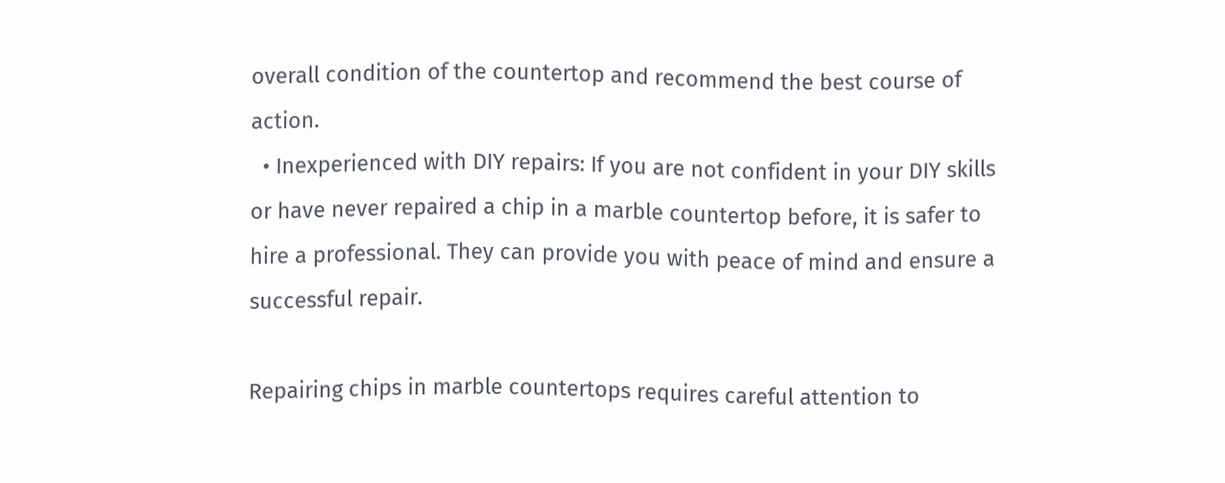overall condition of the countertop and recommend the best course of action.
  • Inexperienced with DIY repairs: If you are not confident in your DIY skills or have never repaired a chip in a marble countertop before, it is safer to hire a professional. They can provide you with peace of mind and ensure a successful repair.

Repairing chips in marble countertops requires careful attention to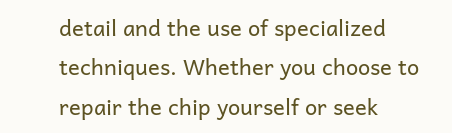detail and the use of specialized techniques. Whether you choose to repair the chip yourself or seek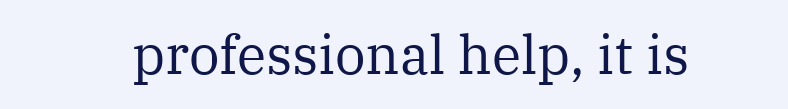professional help, it is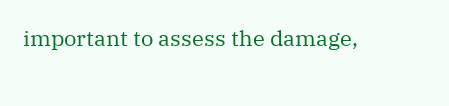important to assess the damage,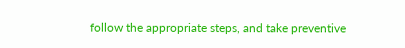follow the appropriate steps, and take preventive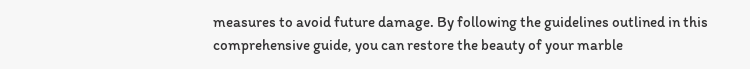measures to avoid future damage. By following the guidelines outlined in this comprehensive guide, you can restore the beauty of your marble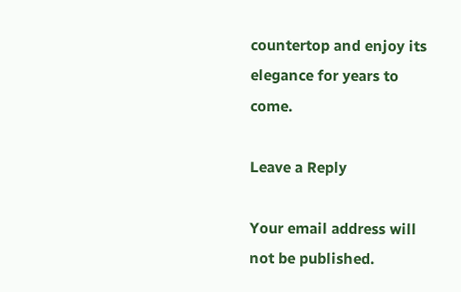countertop and enjoy its elegance for years to come.

Leave a Reply

Your email address will not be published.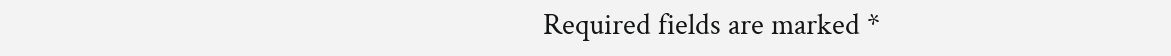Required fields are marked *